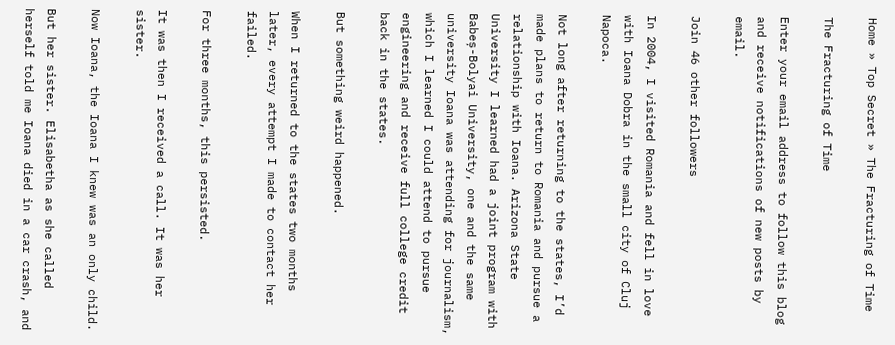Home » Top Secret » The Fracturing of Time

The Fracturing of Time

Enter your email address to follow this blog and receive notifications of new posts by email.

Join 46 other followers

In 2004, I visited Romania and fell in love with Ioana Dobra in the small city of Cluj Napoca.

Not long after returning to the states, I’d made plans to return to Romania and pursue a relationship with Ioana. Arizona State University I learned had a joint program with Babeș-Bolyai University, one and the same university Ioana was attending for journalism, which I learned I could attend to pursue engineering and receive full college credit back in the states.

But something weird happened.

When I returned to the states two months later, every attempt I made to contact her failed.

For three months, this persisted.

It was then I received a call. It was her sister.

Now Ioana, the Ioana I knew was an only child.

But her sister. Elisabetha as she called herself told me Ioana died in a car crash, and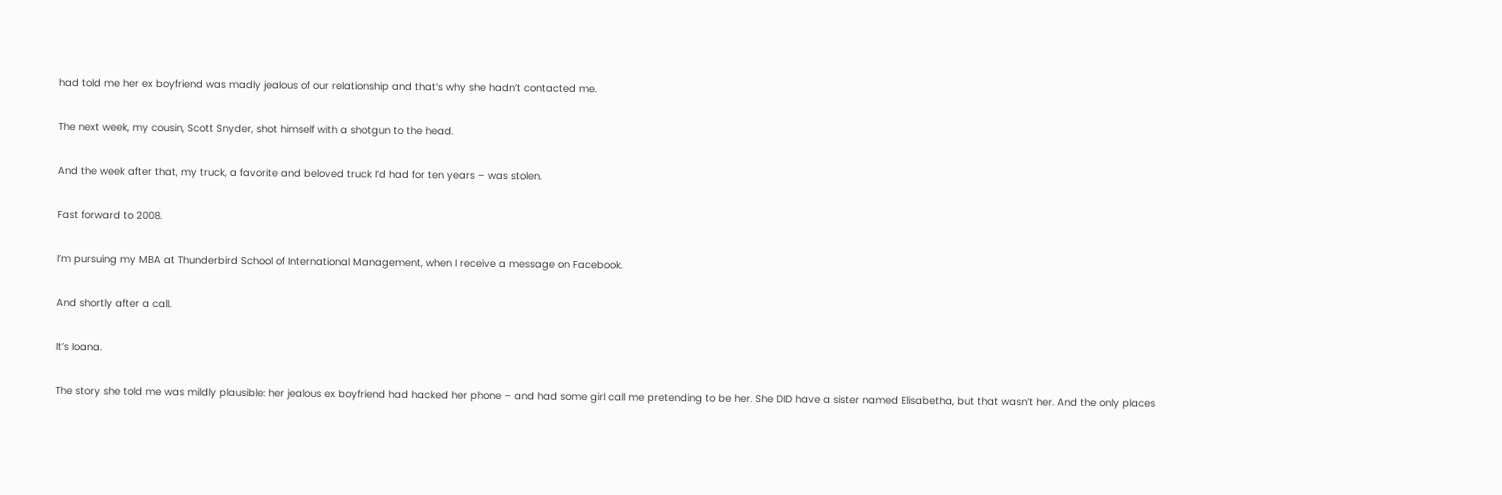had told me her ex boyfriend was madly jealous of our relationship and that’s why she hadn’t contacted me.

The next week, my cousin, Scott Snyder, shot himself with a shotgun to the head.

And the week after that, my truck, a favorite and beloved truck I’d had for ten years – was stolen.

Fast forward to 2008.

I’m pursuing my MBA at Thunderbird School of International Management, when I receive a message on Facebook.

And shortly after a call.

It’s Ioana.

The story she told me was mildly plausible: her jealous ex boyfriend had hacked her phone – and had some girl call me pretending to be her. She DID have a sister named Elisabetha, but that wasn’t her. And the only places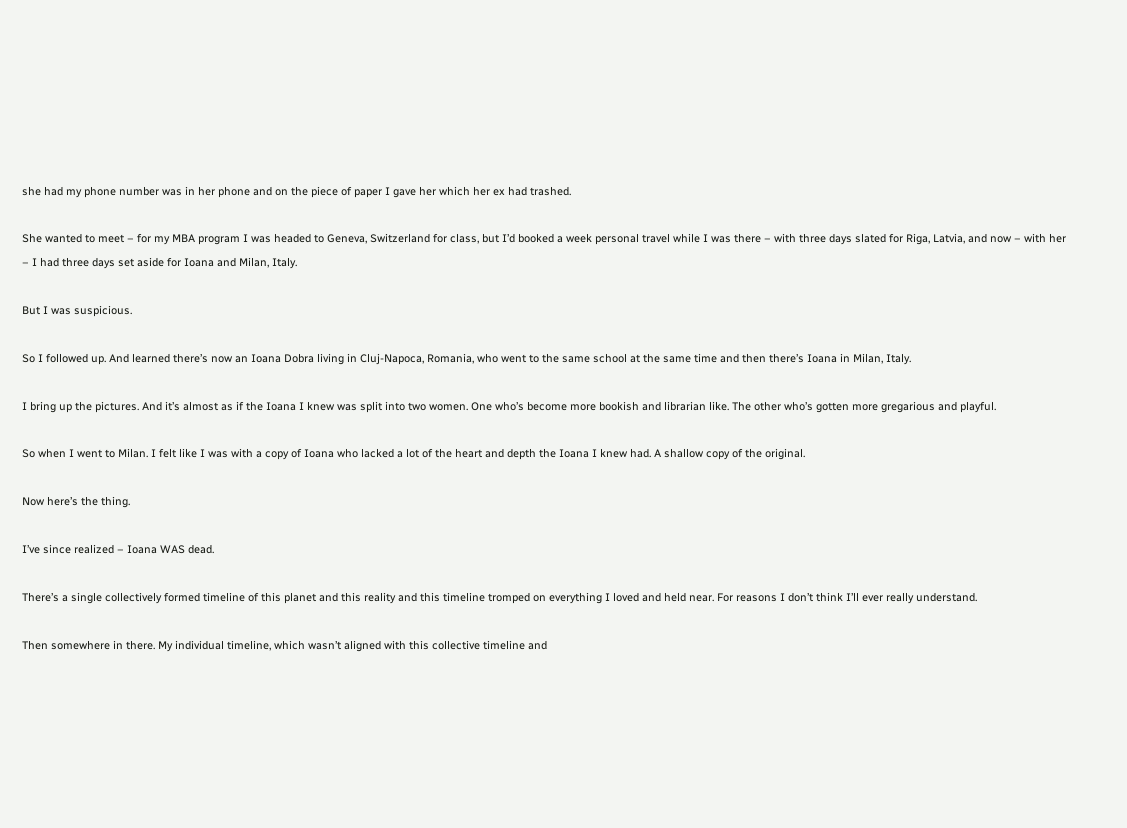she had my phone number was in her phone and on the piece of paper I gave her which her ex had trashed.

She wanted to meet – for my MBA program I was headed to Geneva, Switzerland for class, but I’d booked a week personal travel while I was there – with three days slated for Riga, Latvia, and now – with her – I had three days set aside for Ioana and Milan, Italy.

But I was suspicious.

So I followed up. And learned there’s now an Ioana Dobra living in Cluj-Napoca, Romania, who went to the same school at the same time and then there’s Ioana in Milan, Italy.

I bring up the pictures. And it’s almost as if the Ioana I knew was split into two women. One who’s become more bookish and librarian like. The other who’s gotten more gregarious and playful.

So when I went to Milan. I felt like I was with a copy of Ioana who lacked a lot of the heart and depth the Ioana I knew had. A shallow copy of the original.

Now here’s the thing.

I’ve since realized – Ioana WAS dead.

There’s a single collectively formed timeline of this planet and this reality and this timeline tromped on everything I loved and held near. For reasons I don’t think I’ll ever really understand.

Then somewhere in there. My individual timeline, which wasn’t aligned with this collective timeline and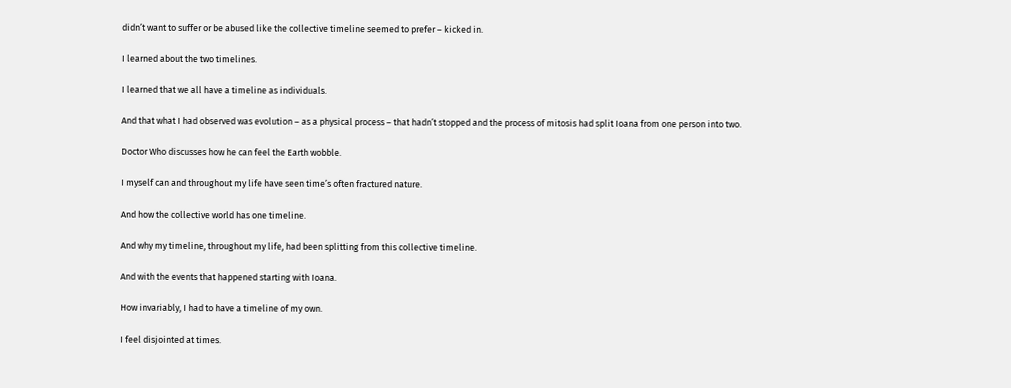didn’t want to suffer or be abused like the collective timeline seemed to prefer – kicked in.

I learned about the two timelines.

I learned that we all have a timeline as individuals.

And that what I had observed was evolution – as a physical process – that hadn’t stopped and the process of mitosis had split Ioana from one person into two.

Doctor Who discusses how he can feel the Earth wobble.

I myself can and throughout my life have seen time’s often fractured nature.

And how the collective world has one timeline.

And why my timeline, throughout my life, had been splitting from this collective timeline.

And with the events that happened starting with Ioana.

How invariably, I had to have a timeline of my own.

I feel disjointed at times.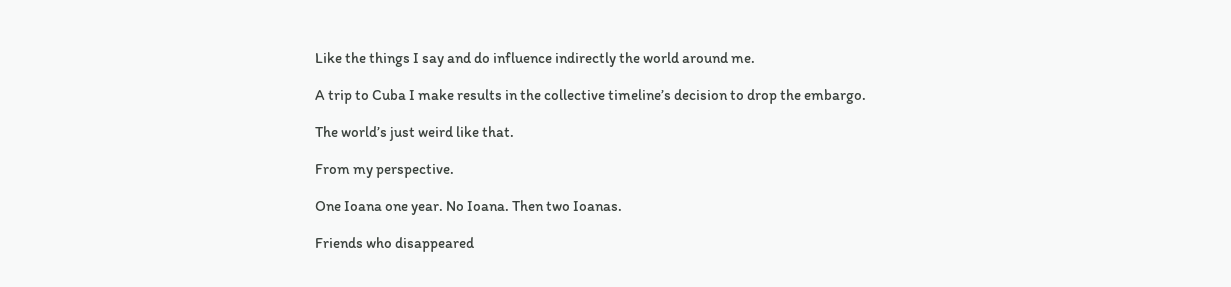Like the things I say and do influence indirectly the world around me.

A trip to Cuba I make results in the collective timeline’s decision to drop the embargo.

The world’s just weird like that.

From my perspective.

One Ioana one year. No Ioana. Then two Ioanas.

Friends who disappeared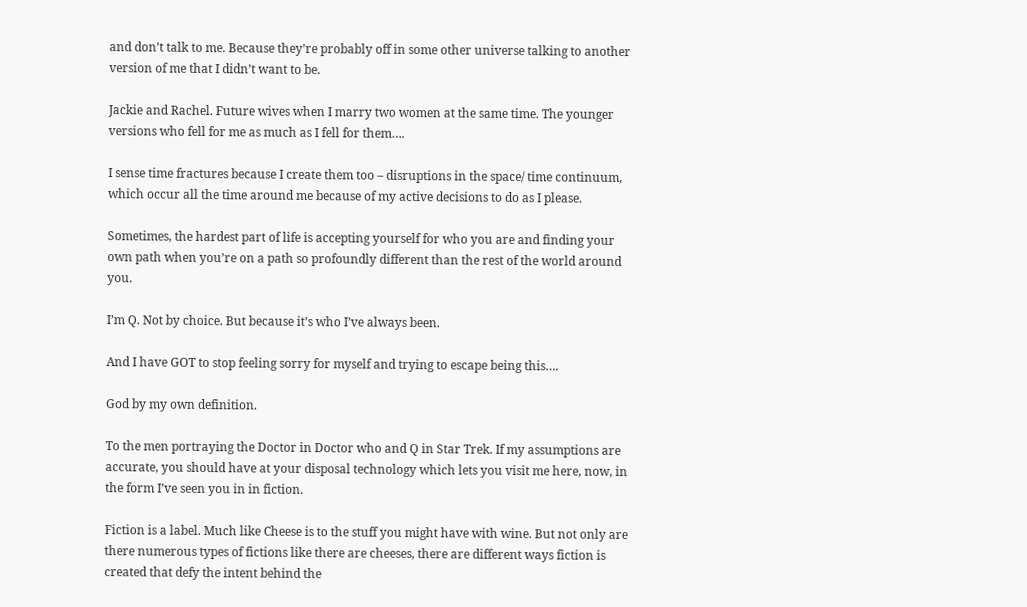and don’t talk to me. Because they’re probably off in some other universe talking to another version of me that I didn’t want to be.

Jackie and Rachel. Future wives when I marry two women at the same time. The younger versions who fell for me as much as I fell for them….

I sense time fractures because I create them too – disruptions in the space/ time continuum, which occur all the time around me because of my active decisions to do as I please.

Sometimes, the hardest part of life is accepting yourself for who you are and finding your own path when you’re on a path so profoundly different than the rest of the world around you.

I’m Q. Not by choice. But because it’s who I’ve always been.

And I have GOT to stop feeling sorry for myself and trying to escape being this….

God by my own definition.

To the men portraying the Doctor in Doctor who and Q in Star Trek. If my assumptions are accurate, you should have at your disposal technology which lets you visit me here, now, in the form I’ve seen you in in fiction.

Fiction is a label. Much like Cheese is to the stuff you might have with wine. But not only are there numerous types of fictions like there are cheeses, there are different ways fiction is created that defy the intent behind the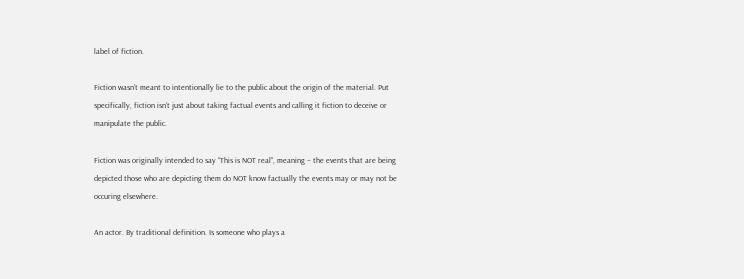label of fiction.

Fiction wasn’t meant to intentionally lie to the public about the origin of the material. Put specifically, fiction isn’t just about taking factual events and calling it fiction to deceive or manipulate the public.

Fiction was originally intended to say “This is NOT real”, meaning – the events that are being depicted those who are depicting them do NOT know factually the events may or may not be occuring elsewhere.

An actor. By traditional definition. Is someone who plays a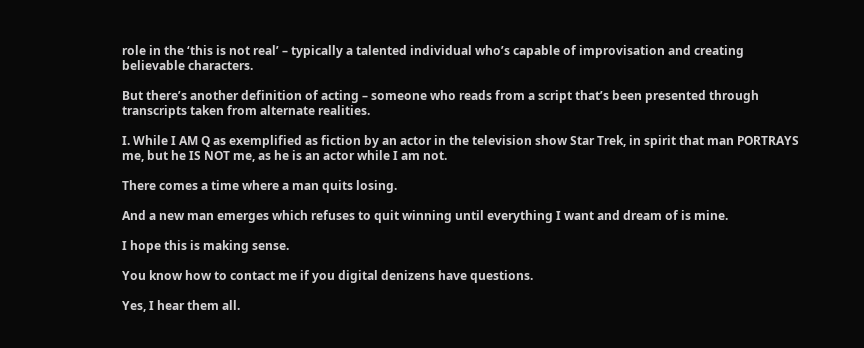role in the ‘this is not real’ – typically a talented individual who’s capable of improvisation and creating believable characters.

But there’s another definition of acting – someone who reads from a script that’s been presented through transcripts taken from alternate realities.

I. While I AM Q as exemplified as fiction by an actor in the television show Star Trek, in spirit that man PORTRAYS me, but he IS NOT me, as he is an actor while I am not.

There comes a time where a man quits losing.

And a new man emerges which refuses to quit winning until everything I want and dream of is mine.

I hope this is making sense.

You know how to contact me if you digital denizens have questions.

Yes, I hear them all.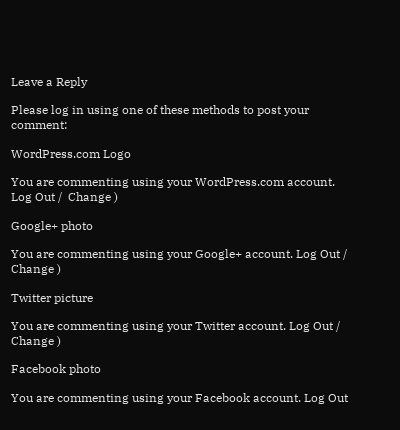Leave a Reply

Please log in using one of these methods to post your comment:

WordPress.com Logo

You are commenting using your WordPress.com account. Log Out /  Change )

Google+ photo

You are commenting using your Google+ account. Log Out /  Change )

Twitter picture

You are commenting using your Twitter account. Log Out /  Change )

Facebook photo

You are commenting using your Facebook account. Log Out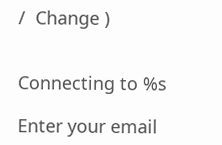/  Change )


Connecting to %s

Enter your email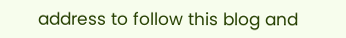address to follow this blog and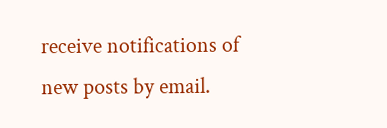receive notifications of new posts by email.